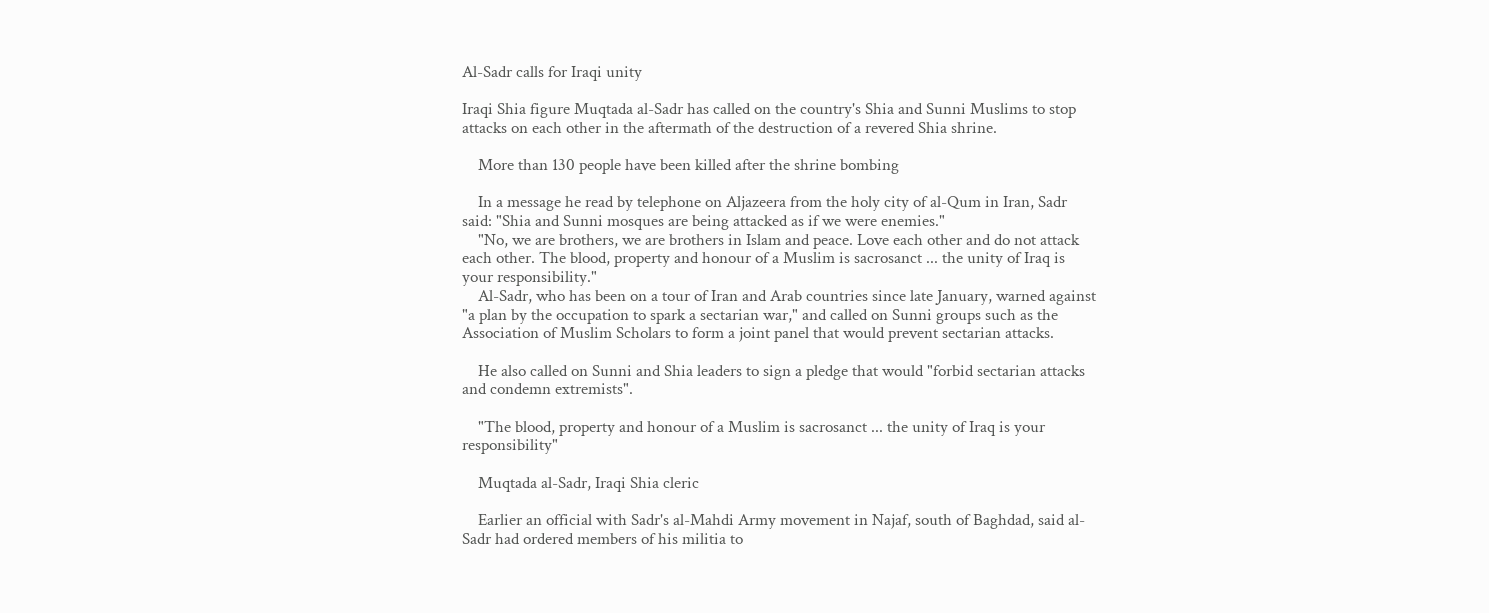Al-Sadr calls for Iraqi unity

Iraqi Shia figure Muqtada al-Sadr has called on the country's Shia and Sunni Muslims to stop attacks on each other in the aftermath of the destruction of a revered Shia shrine.

    More than 130 people have been killed after the shrine bombing

    In a message he read by telephone on Aljazeera from the holy city of al-Qum in Iran, Sadr said: "Shia and Sunni mosques are being attacked as if we were enemies."
    "No, we are brothers, we are brothers in Islam and peace. Love each other and do not attack each other. The blood, property and honour of a Muslim is sacrosanct ... the unity of Iraq is your responsibility."
    Al-Sadr, who has been on a tour of Iran and Arab countries since late January, warned against "a plan by the occupation to spark a sectarian war," and called on Sunni groups such as the Association of Muslim Scholars to form a joint panel that would prevent sectarian attacks.

    He also called on Sunni and Shia leaders to sign a pledge that would "forbid sectarian attacks and condemn extremists".

    "The blood, property and honour of a Muslim is sacrosanct ... the unity of Iraq is your responsibility"

    Muqtada al-Sadr, Iraqi Shia cleric

    Earlier an official with Sadr's al-Mahdi Army movement in Najaf, south of Baghdad, said al-Sadr had ordered members of his militia to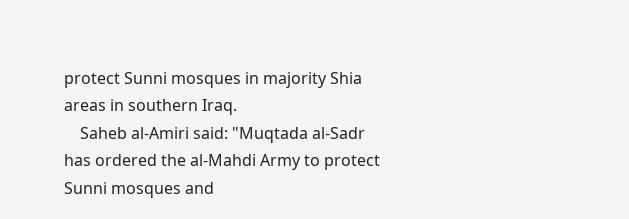protect Sunni mosques in majority Shia areas in southern Iraq.
    Saheb al-Amiri said: "Muqtada al-Sadr has ordered the al-Mahdi Army to protect Sunni mosques and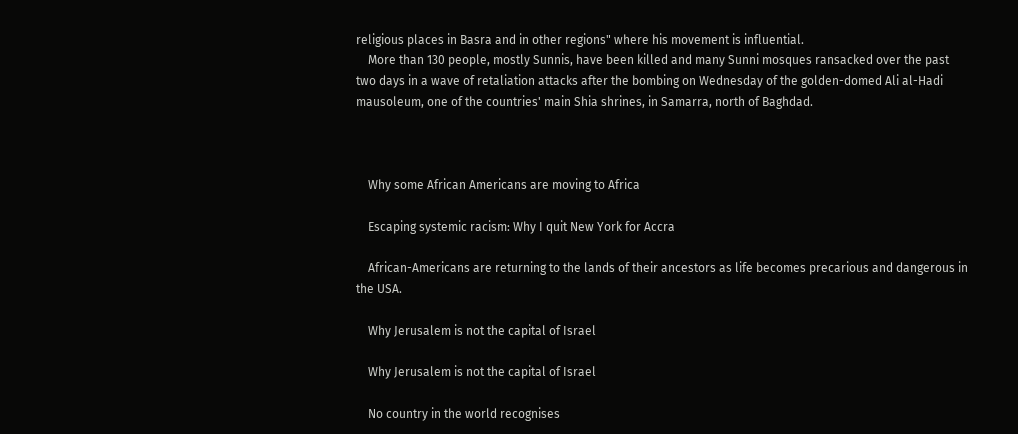religious places in Basra and in other regions" where his movement is influential.
    More than 130 people, mostly Sunnis, have been killed and many Sunni mosques ransacked over the past two days in a wave of retaliation attacks after the bombing on Wednesday of the golden-domed Ali al-Hadi mausoleum, one of the countries' main Shia shrines, in Samarra, north of Baghdad.



    Why some African Americans are moving to Africa

    Escaping systemic racism: Why I quit New York for Accra

    African-Americans are returning to the lands of their ancestors as life becomes precarious and dangerous in the USA.

    Why Jerusalem is not the capital of Israel

    Why Jerusalem is not the capital of Israel

    No country in the world recognises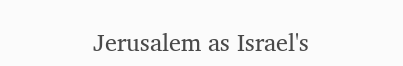Jerusalem as Israel's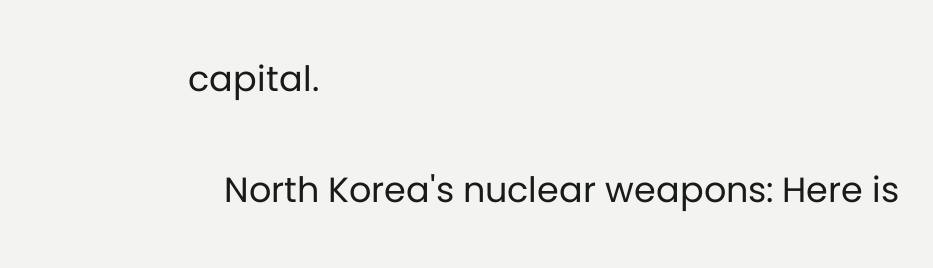capital.

    North Korea's nuclear weapons: Here is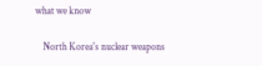what we know

    North Korea's nuclear weapons